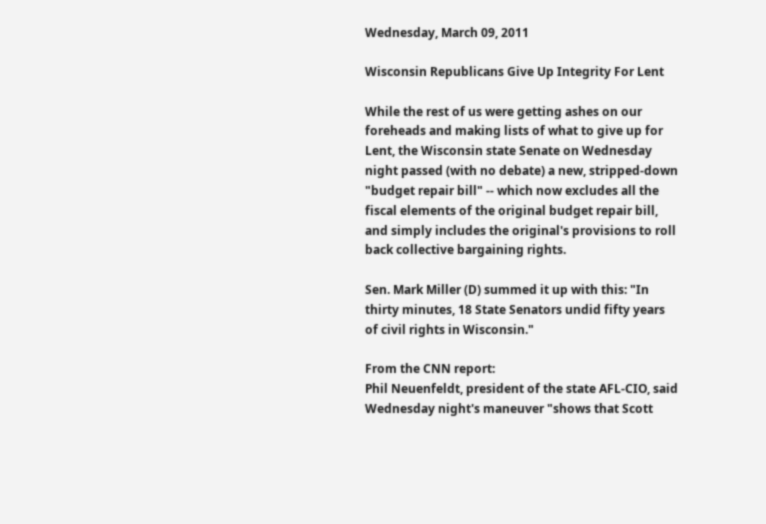Wednesday, March 09, 2011

Wisconsin Republicans Give Up Integrity For Lent

While the rest of us were getting ashes on our foreheads and making lists of what to give up for Lent, the Wisconsin state Senate on Wednesday night passed (with no debate) a new, stripped-down "budget repair bill" -- which now excludes all the fiscal elements of the original budget repair bill, and simply includes the original's provisions to roll back collective bargaining rights.

Sen. Mark Miller (D) summed it up with this: "In thirty minutes, 18 State Senators undid fifty years of civil rights in Wisconsin."

From the CNN report:
Phil Neuenfeldt, president of the state AFL-CIO, said Wednesday night's maneuver "shows that Scott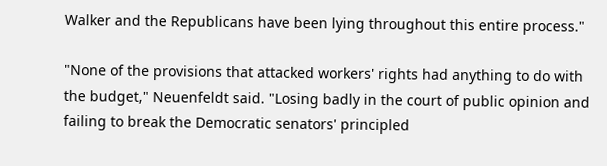Walker and the Republicans have been lying throughout this entire process."

"None of the provisions that attacked workers' rights had anything to do with the budget," Neuenfeldt said. "Losing badly in the court of public opinion and failing to break the Democratic senators' principled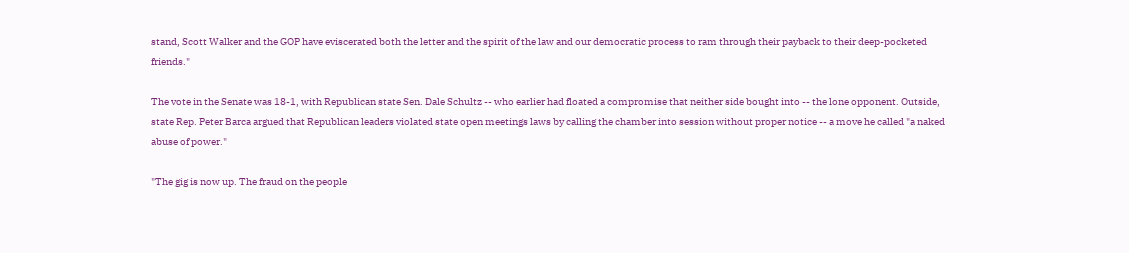stand, Scott Walker and the GOP have eviscerated both the letter and the spirit of the law and our democratic process to ram through their payback to their deep-pocketed friends."

The vote in the Senate was 18-1, with Republican state Sen. Dale Schultz -- who earlier had floated a compromise that neither side bought into -- the lone opponent. Outside, state Rep. Peter Barca argued that Republican leaders violated state open meetings laws by calling the chamber into session without proper notice -- a move he called "a naked abuse of power."

"The gig is now up. The fraud on the people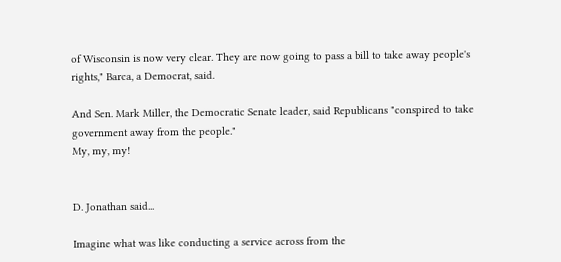of Wisconsin is now very clear. They are now going to pass a bill to take away people's rights," Barca, a Democrat, said.

And Sen. Mark Miller, the Democratic Senate leader, said Republicans "conspired to take government away from the people."
My, my, my!


D. Jonathan said...

Imagine what was like conducting a service across from the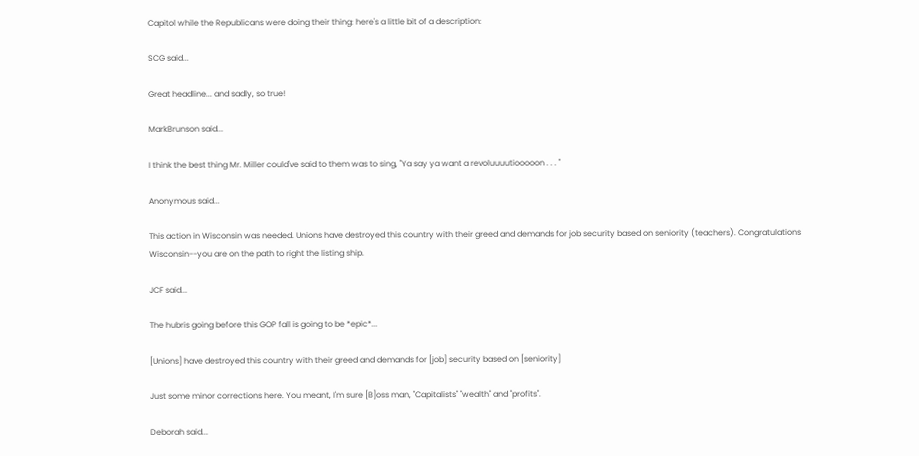Capitol while the Republicans were doing their thing: here's a little bit of a description:

SCG said...

Great headline... and sadly, so true!

MarkBrunson said...

I think the best thing Mr. Miller could've said to them was to sing, "Ya say ya want a revoluuuutiooooon . . . "

Anonymous said...

This action in Wisconsin was needed. Unions have destroyed this country with their greed and demands for job security based on seniority (teachers). Congratulations Wisconsin--you are on the path to right the listing ship.

JCF said...

The hubris going before this GOP fall is going to be *epic*...

[Unions] have destroyed this country with their greed and demands for [job] security based on [seniority]

Just some minor corrections here. You meant, I'm sure [B]oss man, "Capitalists" "wealth" and "profits".

Deborah said...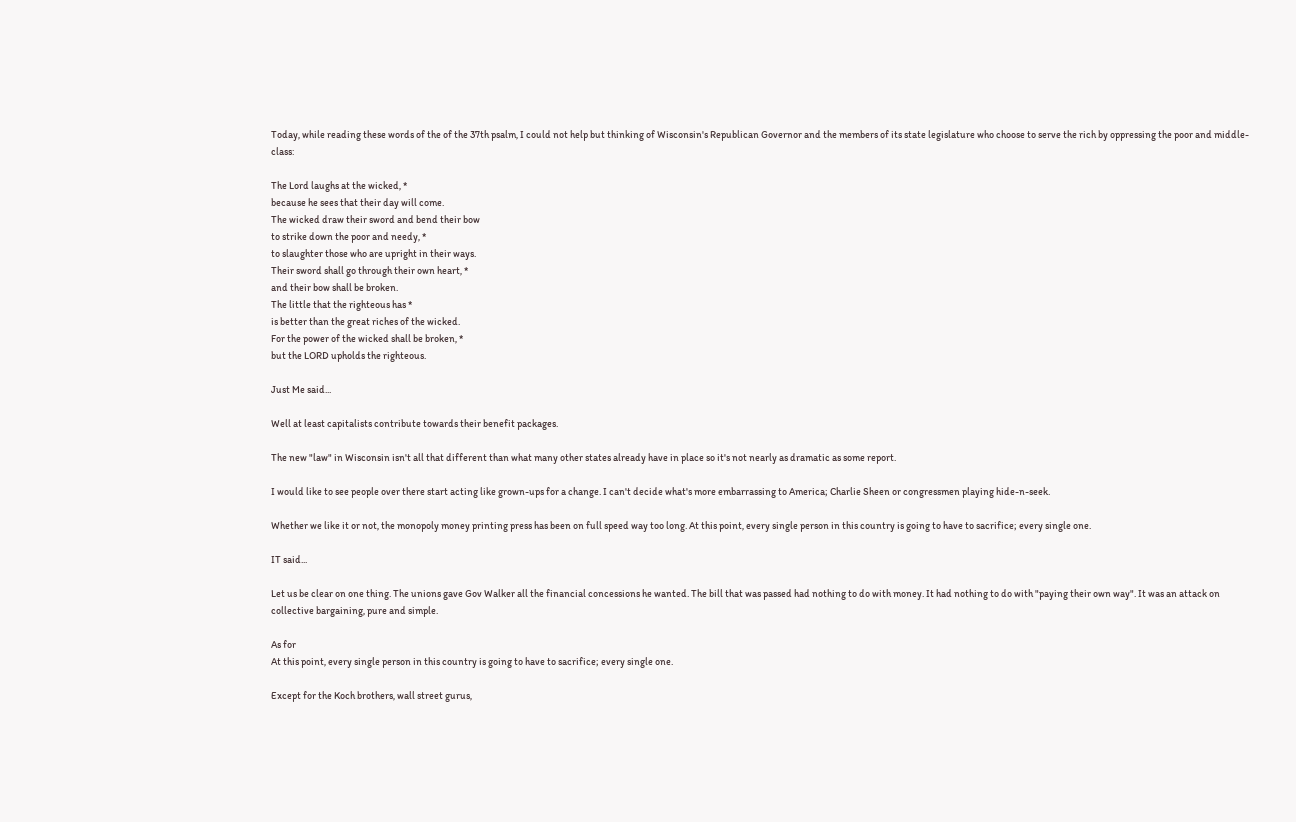Today, while reading these words of the of the 37th psalm, I could not help but thinking of Wisconsin's Republican Governor and the members of its state legislature who choose to serve the rich by oppressing the poor and middle-class:

The Lord laughs at the wicked, *
because he sees that their day will come.
The wicked draw their sword and bend their bow
to strike down the poor and needy, *
to slaughter those who are upright in their ways.
Their sword shall go through their own heart, *
and their bow shall be broken.
The little that the righteous has *
is better than the great riches of the wicked.
For the power of the wicked shall be broken, *
but the LORD upholds the righteous.

Just Me said...

Well at least capitalists contribute towards their benefit packages.

The new "law" in Wisconsin isn't all that different than what many other states already have in place so it's not nearly as dramatic as some report.

I would like to see people over there start acting like grown-ups for a change. I can't decide what's more embarrassing to America; Charlie Sheen or congressmen playing hide-n-seek.

Whether we like it or not, the monopoly money printing press has been on full speed way too long. At this point, every single person in this country is going to have to sacrifice; every single one.

IT said...

Let us be clear on one thing. The unions gave Gov Walker all the financial concessions he wanted. The bill that was passed had nothing to do with money. It had nothing to do with "paying their own way". It was an attack on collective bargaining, pure and simple.

As for
At this point, every single person in this country is going to have to sacrifice; every single one.

Except for the Koch brothers, wall street gurus,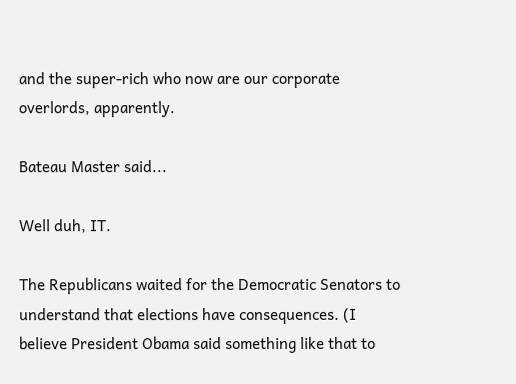and the super-rich who now are our corporate overlords, apparently.

Bateau Master said...

Well duh, IT.

The Republicans waited for the Democratic Senators to understand that elections have consequences. (I believe President Obama said something like that to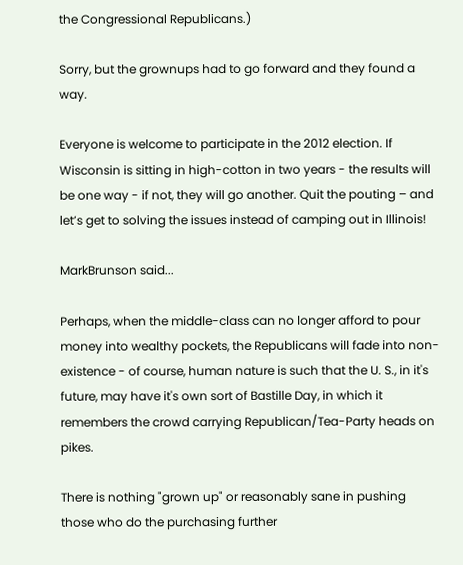the Congressional Republicans.)

Sorry, but the grownups had to go forward and they found a way.

Everyone is welcome to participate in the 2012 election. If Wisconsin is sitting in high-cotton in two years - the results will be one way - if not, they will go another. Quit the pouting – and let’s get to solving the issues instead of camping out in Illinois!

MarkBrunson said...

Perhaps, when the middle-class can no longer afford to pour money into wealthy pockets, the Republicans will fade into non-existence - of course, human nature is such that the U. S., in it's future, may have it's own sort of Bastille Day, in which it remembers the crowd carrying Republican/Tea-Party heads on pikes.

There is nothing "grown up" or reasonably sane in pushing those who do the purchasing further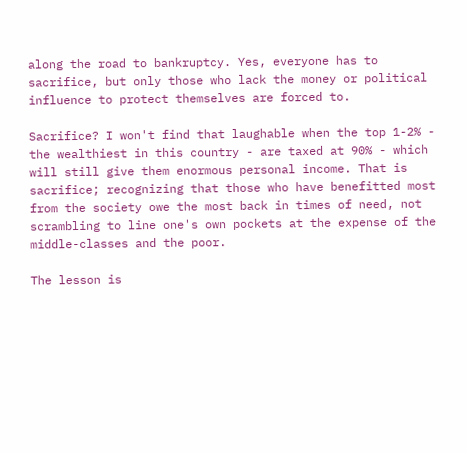along the road to bankruptcy. Yes, everyone has to sacrifice, but only those who lack the money or political influence to protect themselves are forced to.

Sacrifice? I won't find that laughable when the top 1-2% - the wealthiest in this country - are taxed at 90% - which will still give them enormous personal income. That is sacrifice; recognizing that those who have benefitted most from the society owe the most back in times of need, not scrambling to line one's own pockets at the expense of the middle-classes and the poor.

The lesson is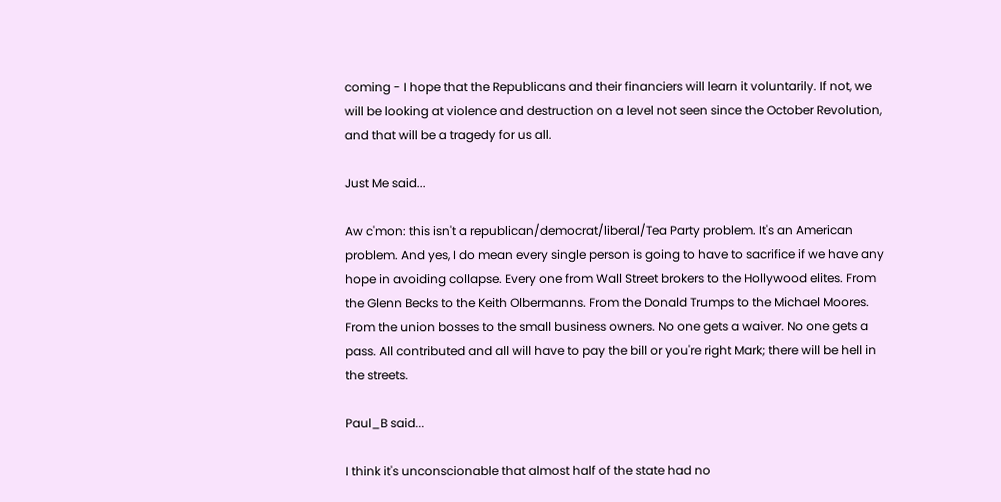coming - I hope that the Republicans and their financiers will learn it voluntarily. If not, we will be looking at violence and destruction on a level not seen since the October Revolution, and that will be a tragedy for us all.

Just Me said...

Aw c'mon: this isn't a republican/democrat/liberal/Tea Party problem. It's an American problem. And yes, I do mean every single person is going to have to sacrifice if we have any hope in avoiding collapse. Every one from Wall Street brokers to the Hollywood elites. From the Glenn Becks to the Keith Olbermanns. From the Donald Trumps to the Michael Moores. From the union bosses to the small business owners. No one gets a waiver. No one gets a pass. All contributed and all will have to pay the bill or you're right Mark; there will be hell in the streets.

Paul_B said...

I think it's unconscionable that almost half of the state had no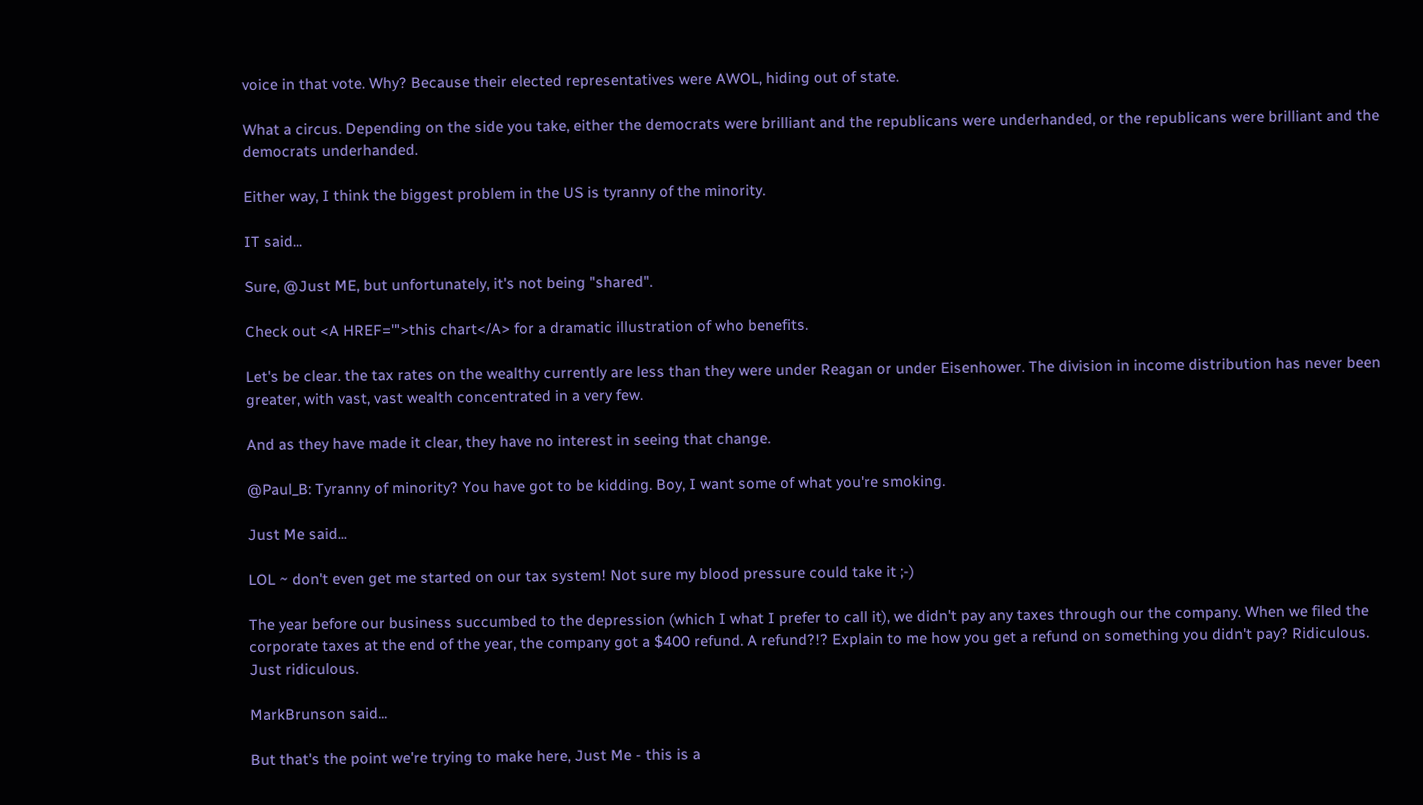voice in that vote. Why? Because their elected representatives were AWOL, hiding out of state.

What a circus. Depending on the side you take, either the democrats were brilliant and the republicans were underhanded, or the republicans were brilliant and the democrats underhanded.

Either way, I think the biggest problem in the US is tyranny of the minority.

IT said...

Sure, @Just ME, but unfortunately, it's not being "shared".

Check out <A HREF='">this chart</A> for a dramatic illustration of who benefits.

Let's be clear. the tax rates on the wealthy currently are less than they were under Reagan or under Eisenhower. The division in income distribution has never been greater, with vast, vast wealth concentrated in a very few.

And as they have made it clear, they have no interest in seeing that change.

@Paul_B: Tyranny of minority? You have got to be kidding. Boy, I want some of what you're smoking.

Just Me said...

LOL ~ don't even get me started on our tax system! Not sure my blood pressure could take it ;-)

The year before our business succumbed to the depression (which I what I prefer to call it), we didn't pay any taxes through our the company. When we filed the corporate taxes at the end of the year, the company got a $400 refund. A refund?!? Explain to me how you get a refund on something you didn't pay? Ridiculous. Just ridiculous.

MarkBrunson said...

But that's the point we're trying to make here, Just Me - this is a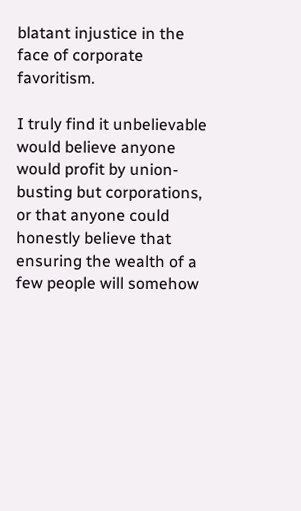blatant injustice in the face of corporate favoritism.

I truly find it unbelievable would believe anyone would profit by union-busting but corporations, or that anyone could honestly believe that ensuring the wealth of a few people will somehow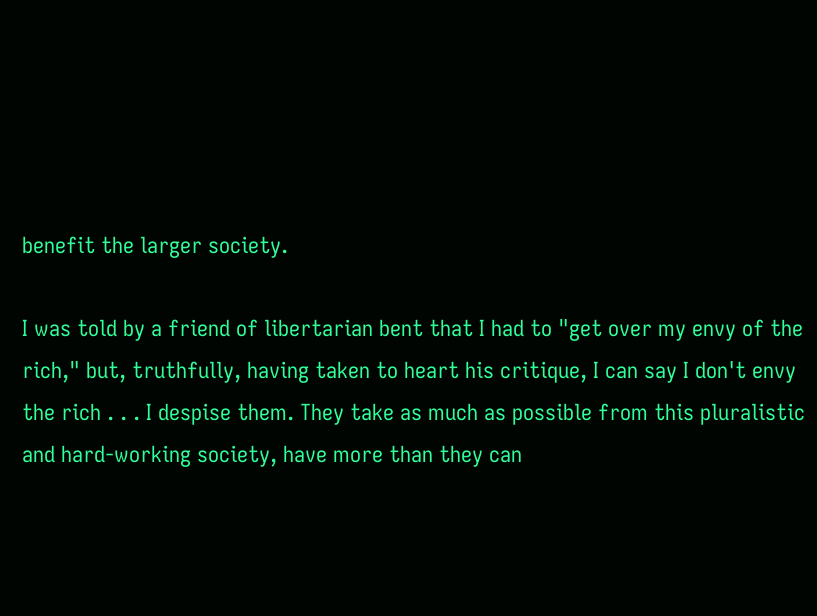benefit the larger society.

I was told by a friend of libertarian bent that I had to "get over my envy of the rich," but, truthfully, having taken to heart his critique, I can say I don't envy the rich . . . I despise them. They take as much as possible from this pluralistic and hard-working society, have more than they can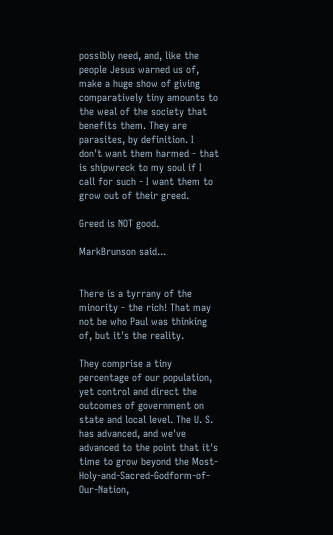possibly need, and, like the people Jesus warned us of, make a huge show of giving comparatively tiny amounts to the weal of the society that benefits them. They are parasites, by definition. I don't want them harmed - that is shipwreck to my soul if I call for such - I want them to grow out of their greed.

Greed is NOT good.

MarkBrunson said...


There is a tyrrany of the minority - the rich! That may not be who Paul was thinking of, but it's the reality.

They comprise a tiny percentage of our population, yet control and direct the outcomes of government on state and local level. The U. S. has advanced, and we've advanced to the point that it's time to grow beyond the Most-Holy-and-Sacred-Godform-of-Our-Nation,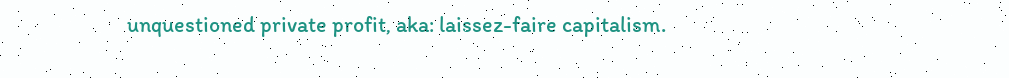unquestioned private profit, aka: laissez-faire capitalism.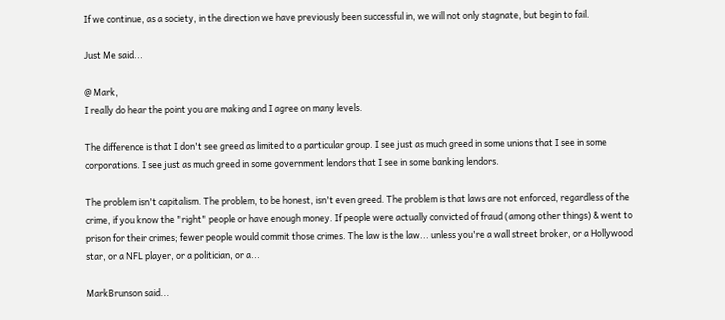If we continue, as a society, in the direction we have previously been successful in, we will not only stagnate, but begin to fail.

Just Me said...

@ Mark,
I really do hear the point you are making and I agree on many levels.

The difference is that I don't see greed as limited to a particular group. I see just as much greed in some unions that I see in some corporations. I see just as much greed in some government lendors that I see in some banking lendors.

The problem isn't capitalism. The problem, to be honest, isn't even greed. The problem is that laws are not enforced, regardless of the crime, if you know the "right" people or have enough money. If people were actually convicted of fraud (among other things) & went to prison for their crimes; fewer people would commit those crimes. The law is the law... unless you're a wall street broker, or a Hollywood star, or a NFL player, or a politician, or a...

MarkBrunson said...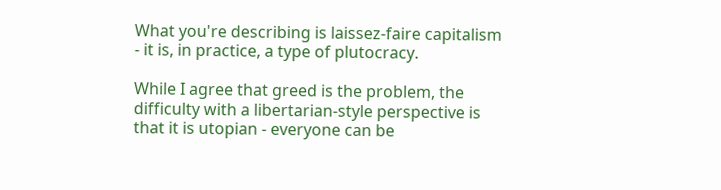What you're describing is laissez-faire capitalism - it is, in practice, a type of plutocracy.

While I agree that greed is the problem, the difficulty with a libertarian-style perspective is that it is utopian - everyone can be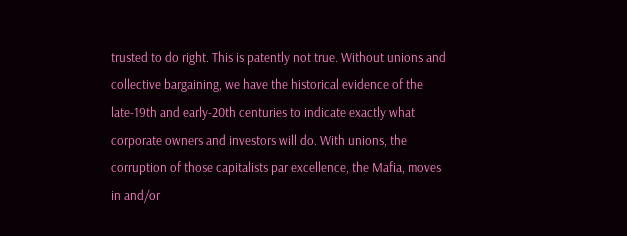trusted to do right. This is patently not true. Without unions and collective bargaining, we have the historical evidence of the late-19th and early-20th centuries to indicate exactly what corporate owners and investors will do. With unions, the corruption of those capitalists par excellence, the Mafia, moves in and/or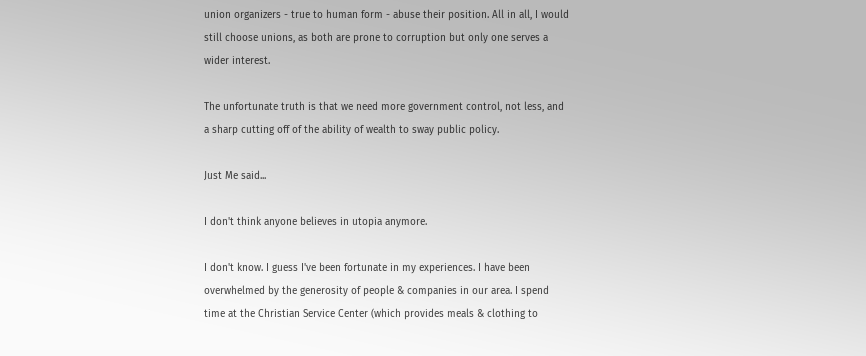union organizers - true to human form - abuse their position. All in all, I would still choose unions, as both are prone to corruption but only one serves a wider interest.

The unfortunate truth is that we need more government control, not less, and a sharp cutting off of the ability of wealth to sway public policy.

Just Me said...

I don't think anyone believes in utopia anymore.

I don't know. I guess I've been fortunate in my experiences. I have been overwhelmed by the generosity of people & companies in our area. I spend time at the Christian Service Center (which provides meals & clothing to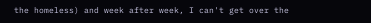the homeless) and week after week, I can't get over the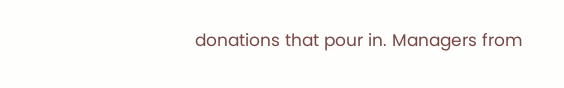donations that pour in. Managers from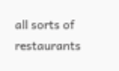all sorts of restaurants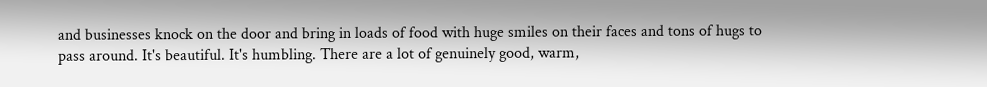and businesses knock on the door and bring in loads of food with huge smiles on their faces and tons of hugs to pass around. It's beautiful. It's humbling. There are a lot of genuinely good, warm,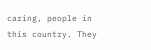caring, people in this country. They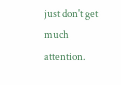just don't get much attention.